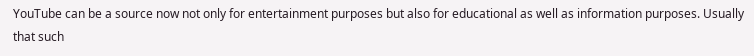YouTube can be a source now not only for entertainment purposes but also for educational as well as information purposes. Usually that such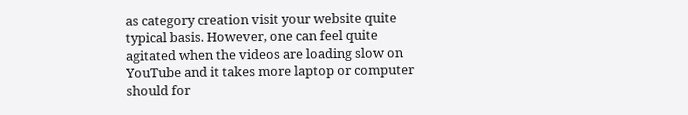as category creation visit your website quite typical basis. However, one can feel quite agitated when the videos are loading slow on YouTube and it takes more laptop or computer should for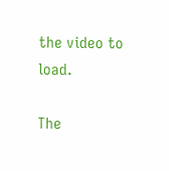the video to load.

The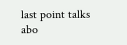last point talks abo